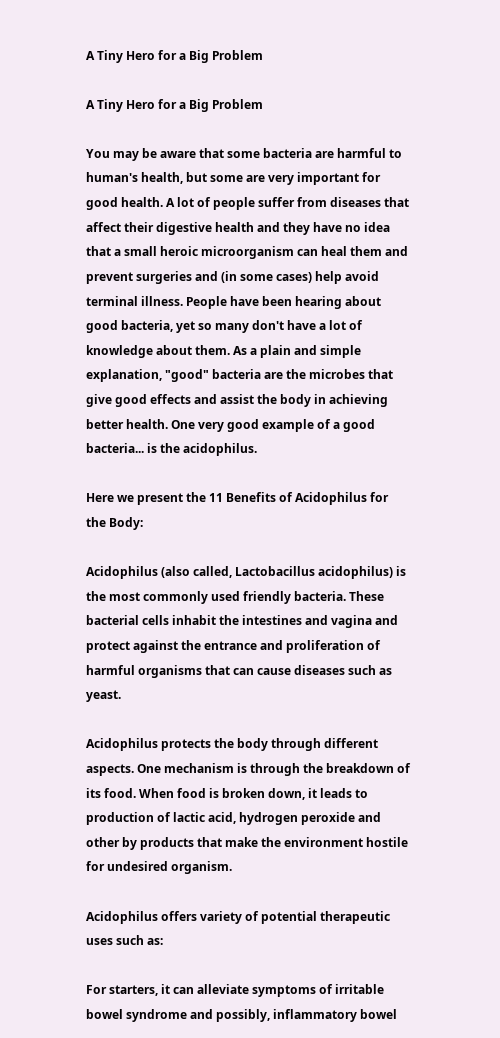A Tiny Hero for a Big Problem

A Tiny Hero for a Big Problem

You may be aware that some bacteria are harmful to human's health, but some are very important for good health. A lot of people suffer from diseases that affect their digestive health and they have no idea that a small heroic microorganism can heal them and prevent surgeries and (in some cases) help avoid terminal illness. People have been hearing about good bacteria, yet so many don't have a lot of knowledge about them. As a plain and simple explanation, "good" bacteria are the microbes that give good effects and assist the body in achieving better health. One very good example of a good bacteria... is the acidophilus.

Here we present the 11 Benefits of Acidophilus for the Body:

Acidophilus (also called, Lactobacillus acidophilus) is the most commonly used friendly bacteria. These bacterial cells inhabit the intestines and vagina and protect against the entrance and proliferation of harmful organisms that can cause diseases such as yeast.

Acidophilus protects the body through different aspects. One mechanism is through the breakdown of its food. When food is broken down, it leads to production of lactic acid, hydrogen peroxide and other by products that make the environment hostile for undesired organism.

Acidophilus offers variety of potential therapeutic uses such as:

For starters, it can alleviate symptoms of irritable bowel syndrome and possibly, inflammatory bowel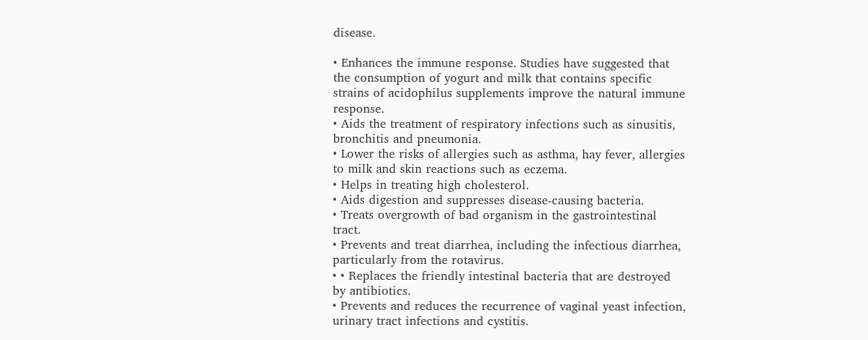disease.

• Enhances the immune response. Studies have suggested that the consumption of yogurt and milk that contains specific strains of acidophilus supplements improve the natural immune response.
• Aids the treatment of respiratory infections such as sinusitis, bronchitis and pneumonia.
• Lower the risks of allergies such as asthma, hay fever, allergies to milk and skin reactions such as eczema.
• Helps in treating high cholesterol.
• Aids digestion and suppresses disease-causing bacteria.
• Treats overgrowth of bad organism in the gastrointestinal tract.
• Prevents and treat diarrhea, including the infectious diarrhea, particularly from the rotavirus.
• • Replaces the friendly intestinal bacteria that are destroyed by antibiotics.
• Prevents and reduces the recurrence of vaginal yeast infection, urinary tract infections and cystitis.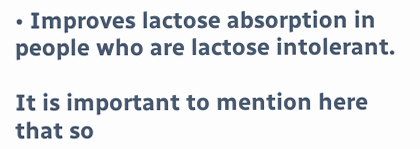• Improves lactose absorption in people who are lactose intolerant.

It is important to mention here that so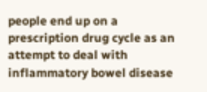people end up on a prescription drug cycle as an attempt to deal with inflammatory bowel disease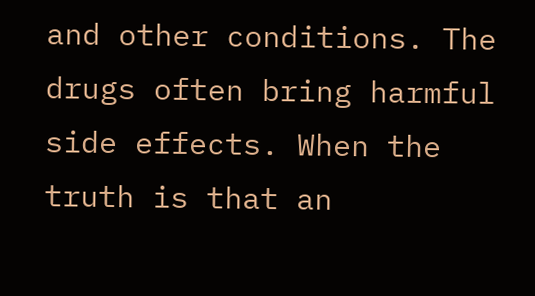and other conditions. The drugs often bring harmful side effects. When the truth is that an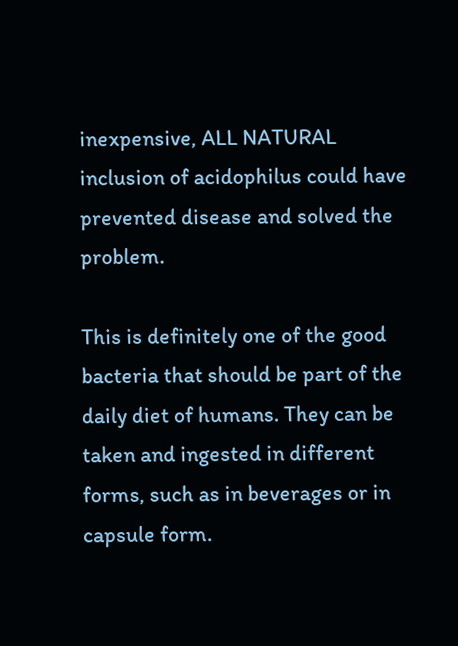inexpensive, ALL NATURAL inclusion of acidophilus could have prevented disease and solved the problem.

This is definitely one of the good bacteria that should be part of the daily diet of humans. They can be taken and ingested in different forms, such as in beverages or in capsule form.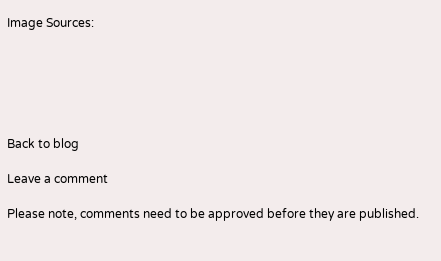Image Sources:






Back to blog

Leave a comment

Please note, comments need to be approved before they are published.